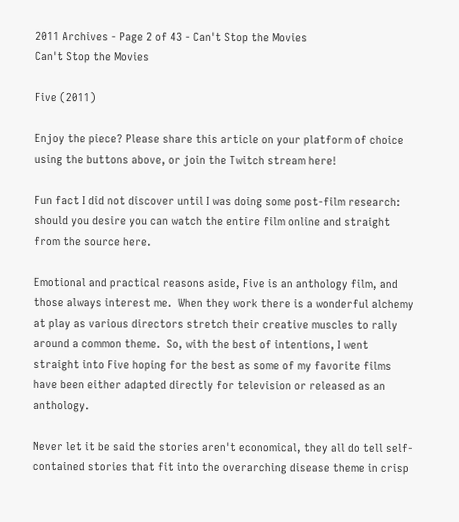2011 Archives - Page 2 of 43 - Can't Stop the Movies
Can't Stop the Movies

Five (2011)

Enjoy the piece? Please share this article on your platform of choice using the buttons above, or join the Twitch stream here!

Fun fact I did not discover until I was doing some post-film research: should you desire you can watch the entire film online and straight from the source here.

Emotional and practical reasons aside, Five is an anthology film, and those always interest me.  When they work there is a wonderful alchemy at play as various directors stretch their creative muscles to rally around a common theme.  So, with the best of intentions, I went straight into Five hoping for the best as some of my favorite films have been either adapted directly for television or released as an anthology.

Never let it be said the stories aren't economical, they all do tell self-contained stories that fit into the overarching disease theme in crisp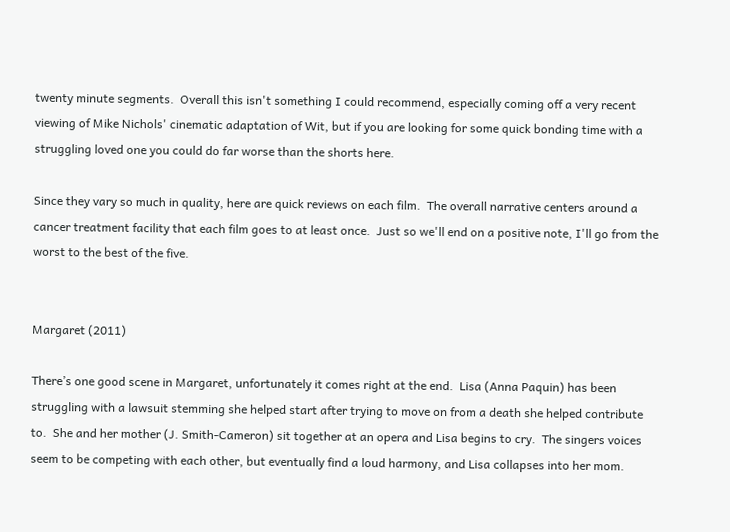twenty minute segments.  Overall this isn't something I could recommend, especially coming off a very recent viewing of Mike Nichols' cinematic adaptation of Wit, but if you are looking for some quick bonding time with a struggling loved one you could do far worse than the shorts here.

Since they vary so much in quality, here are quick reviews on each film.  The overall narrative centers around a cancer treatment facility that each film goes to at least once.  Just so we'll end on a positive note, I'll go from the worst to the best of the five.


Margaret (2011)

There’s one good scene in Margaret, unfortunately it comes right at the end.  Lisa (Anna Paquin) has been struggling with a lawsuit stemming she helped start after trying to move on from a death she helped contribute to.  She and her mother (J. Smith-Cameron) sit together at an opera and Lisa begins to cry.  The singers voices seem to be competing with each other, but eventually find a loud harmony, and Lisa collapses into her mom.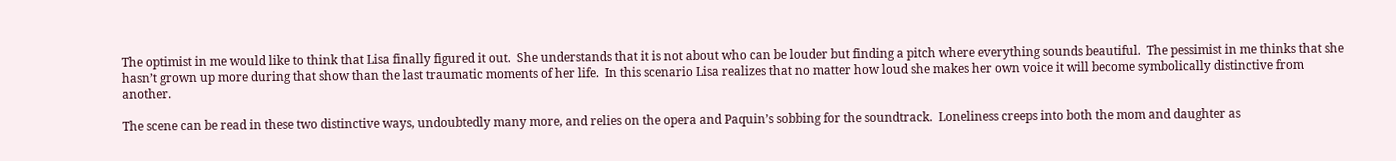The optimist in me would like to think that Lisa finally figured it out.  She understands that it is not about who can be louder but finding a pitch where everything sounds beautiful.  The pessimist in me thinks that she hasn’t grown up more during that show than the last traumatic moments of her life.  In this scenario Lisa realizes that no matter how loud she makes her own voice it will become symbolically distinctive from another.

The scene can be read in these two distinctive ways, undoubtedly many more, and relies on the opera and Paquin’s sobbing for the soundtrack.  Loneliness creeps into both the mom and daughter as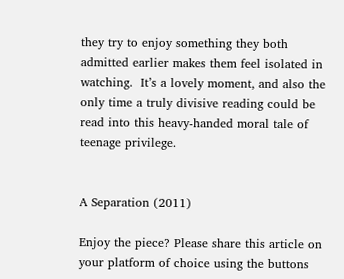they try to enjoy something they both admitted earlier makes them feel isolated in watching.  It’s a lovely moment, and also the only time a truly divisive reading could be read into this heavy-handed moral tale of teenage privilege.


A Separation (2011)

Enjoy the piece? Please share this article on your platform of choice using the buttons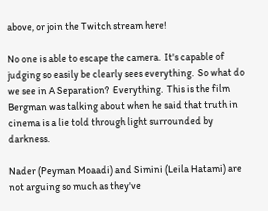above, or join the Twitch stream here!

No one is able to escape the camera.  It's capable of judging so easily be clearly sees everything.  So what do we see in A Separation?  Everything.  This is the film Bergman was talking about when he said that truth in cinema is a lie told through light surrounded by darkness.

Nader (Peyman Moaadi) and Simini (Leila Hatami) are not arguing so much as they've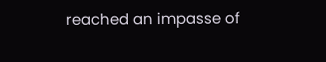reached an impasse of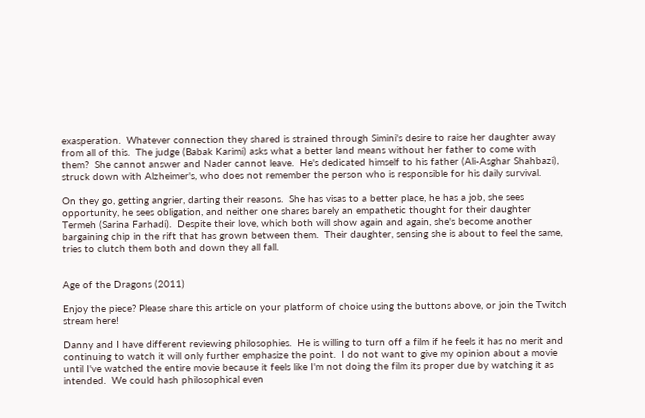exasperation.  Whatever connection they shared is strained through Simini's desire to raise her daughter away from all of this.  The judge (Babak Karimi) asks what a better land means without her father to come with them?  She cannot answer and Nader cannot leave.  He's dedicated himself to his father (Ali-Asghar Shahbazi), struck down with Alzheimer's, who does not remember the person who is responsible for his daily survival.

On they go, getting angrier, darting their reasons.  She has visas to a better place, he has a job, she sees opportunity, he sees obligation, and neither one shares barely an empathetic thought for their daughter Termeh (Sarina Farhadi).  Despite their love, which both will show again and again, she's become another bargaining chip in the rift that has grown between them.  Their daughter, sensing she is about to feel the same, tries to clutch them both and down they all fall.


Age of the Dragons (2011)

Enjoy the piece? Please share this article on your platform of choice using the buttons above, or join the Twitch stream here!

Danny and I have different reviewing philosophies.  He is willing to turn off a film if he feels it has no merit and continuing to watch it will only further emphasize the point.  I do not want to give my opinion about a movie until I've watched the entire movie because it feels like I'm not doing the film its proper due by watching it as intended.  We could hash philosophical even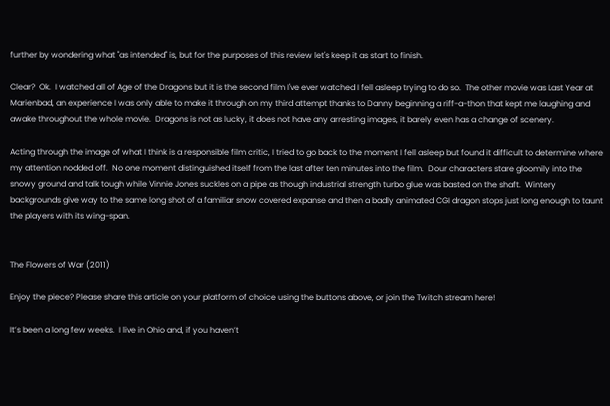further by wondering what "as intended" is, but for the purposes of this review let's keep it as start to finish.

Clear?  Ok.  I watched all of Age of the Dragons but it is the second film I've ever watched I fell asleep trying to do so.  The other movie was Last Year at Marienbad, an experience I was only able to make it through on my third attempt thanks to Danny beginning a riff-a-thon that kept me laughing and awake throughout the whole movie.  Dragons is not as lucky, it does not have any arresting images, it barely even has a change of scenery.

Acting through the image of what I think is a responsible film critic, I tried to go back to the moment I fell asleep but found it difficult to determine where my attention nodded off.  No one moment distinguished itself from the last after ten minutes into the film.  Dour characters stare gloomily into the snowy ground and talk tough while Vinnie Jones suckles on a pipe as though industrial strength turbo glue was basted on the shaft.  Wintery backgrounds give way to the same long shot of a familiar snow covered expanse and then a badly animated CGI dragon stops just long enough to taunt the players with its wing-span.


The Flowers of War (2011)

Enjoy the piece? Please share this article on your platform of choice using the buttons above, or join the Twitch stream here!

It’s been a long few weeks.  I live in Ohio and, if you haven’t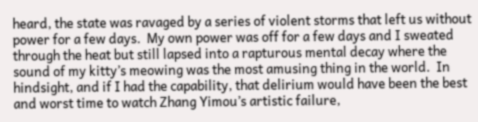heard, the state was ravaged by a series of violent storms that left us without power for a few days.  My own power was off for a few days and I sweated through the heat but still lapsed into a rapturous mental decay where the sound of my kitty’s meowing was the most amusing thing in the world.  In hindsight, and if I had the capability, that delirium would have been the best and worst time to watch Zhang Yimou’s artistic failure,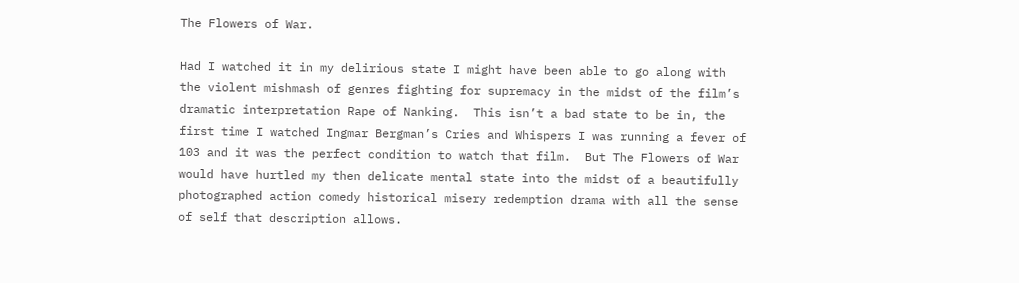The Flowers of War.

Had I watched it in my delirious state I might have been able to go along with the violent mishmash of genres fighting for supremacy in the midst of the film’s dramatic interpretation Rape of Nanking.  This isn’t a bad state to be in, the first time I watched Ingmar Bergman’s Cries and Whispers I was running a fever of 103 and it was the perfect condition to watch that film.  But The Flowers of War would have hurtled my then delicate mental state into the midst of a beautifully photographed action comedy historical misery redemption drama with all the sense of self that description allows.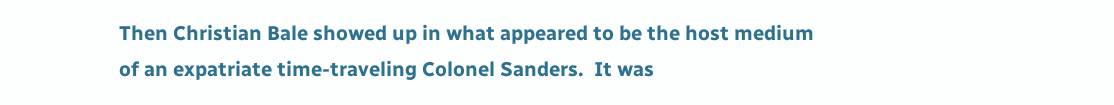Then Christian Bale showed up in what appeared to be the host medium of an expatriate time-traveling Colonel Sanders.  It was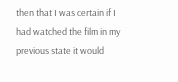then that I was certain if I had watched the film in my previous state it would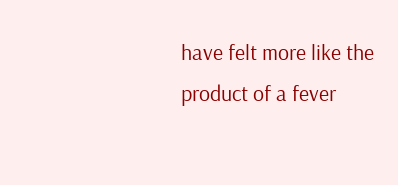have felt more like the product of a fever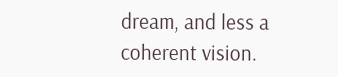dream, and less a coherent vision.